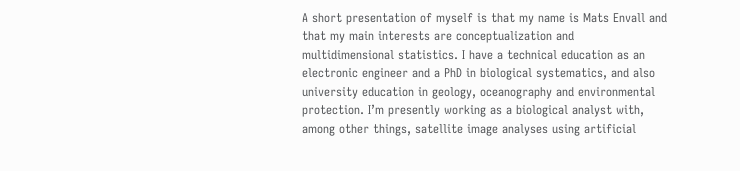A short presentation of myself is that my name is Mats Envall and that my main interests are conceptualization and multidimensional statistics. I have a technical education as an electronic engineer and a PhD in biological systematics, and also university education in geology, oceanography and environmental protection. I’m presently working as a biological analyst with, among other things, satellite image analyses using artificial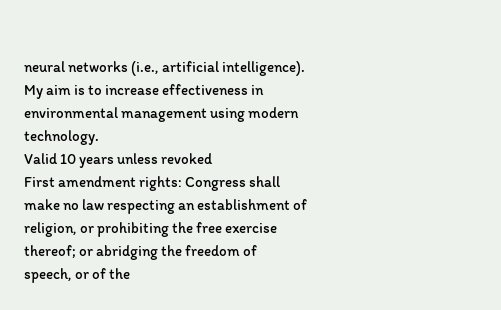neural networks (i.e., artificial intelligence). My aim is to increase effectiveness in environmental management using modern technology.
Valid 10 years unless revoked
First amendment rights: Congress shall make no law respecting an establishment of religion, or prohibiting the free exercise thereof; or abridging the freedom of speech, or of the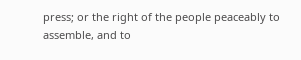press; or the right of the people peaceably to assemble, and to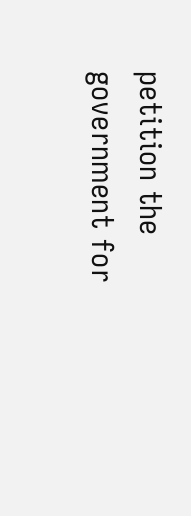petition the government for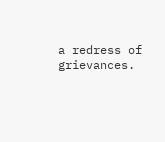a redress of grievances.